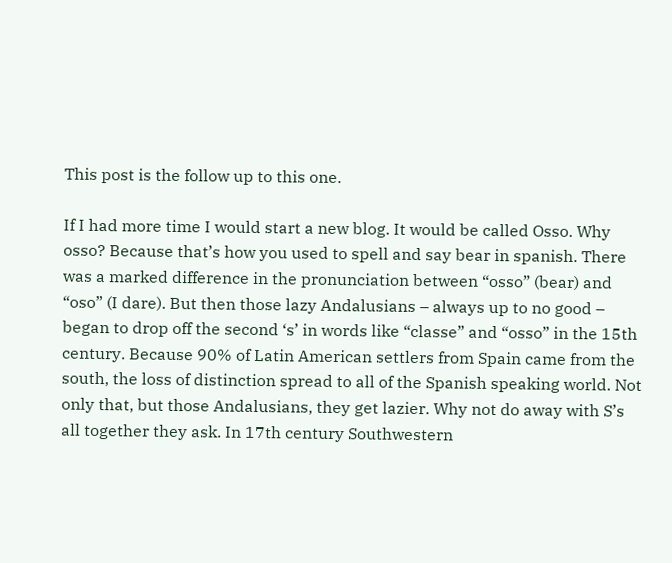This post is the follow up to this one.

If I had more time I would start a new blog. It would be called Osso. Why osso? Because that’s how you used to spell and say bear in spanish. There was a marked difference in the pronunciation between “osso” (bear) and “oso” (I dare). But then those lazy Andalusians – always up to no good – began to drop off the second ‘s’ in words like “classe” and “osso” in the 15th century. Because 90% of Latin American settlers from Spain came from the south, the loss of distinction spread to all of the Spanish speaking world. Not only that, but those Andalusians, they get lazier. Why not do away with S’s all together they ask. In 17th century Southwestern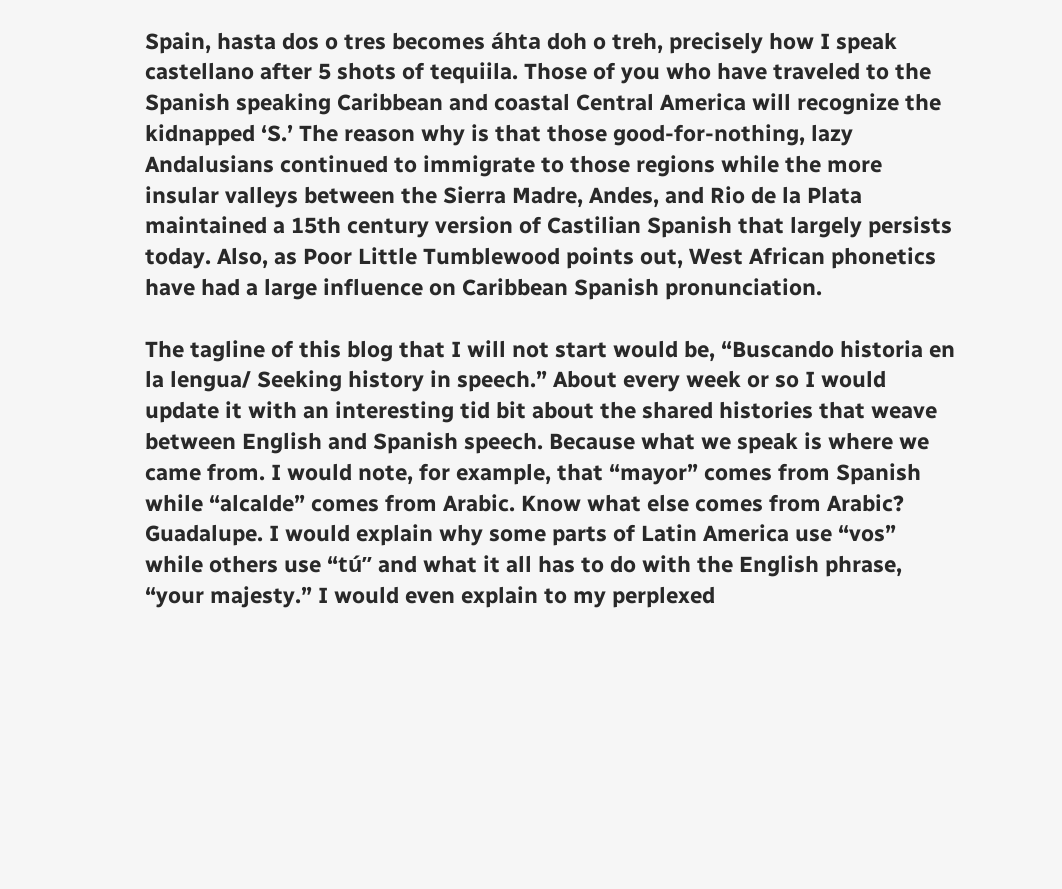Spain, hasta dos o tres becomes áhta doh o treh, precisely how I speak castellano after 5 shots of tequiila. Those of you who have traveled to the Spanish speaking Caribbean and coastal Central America will recognize the kidnapped ‘S.’ The reason why is that those good-for-nothing, lazy Andalusians continued to immigrate to those regions while the more insular valleys between the Sierra Madre, Andes, and Rio de la Plata maintained a 15th century version of Castilian Spanish that largely persists today. Also, as Poor Little Tumblewood points out, West African phonetics have had a large influence on Caribbean Spanish pronunciation.

The tagline of this blog that I will not start would be, “Buscando historia en la lengua/ Seeking history in speech.” About every week or so I would update it with an interesting tid bit about the shared histories that weave between English and Spanish speech. Because what we speak is where we came from. I would note, for example, that “mayor” comes from Spanish while “alcalde” comes from Arabic. Know what else comes from Arabic? Guadalupe. I would explain why some parts of Latin America use “vos” while others use “tú” and what it all has to do with the English phrase, “your majesty.” I would even explain to my perplexed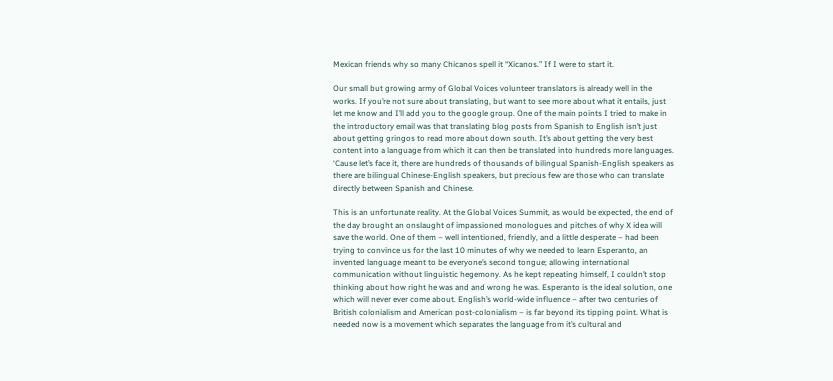Mexican friends why so many Chicanos spell it “Xicanos.” If I were to start it.

Our small but growing army of Global Voices volunteer translators is already well in the works. If you’re not sure about translating, but want to see more about what it entails, just let me know and I’ll add you to the google group. One of the main points I tried to make in the introductory email was that translating blog posts from Spanish to English isn’t just about getting gringos to read more about down south. It’s about getting the very best content into a language from which it can then be translated into hundreds more languages. ‘Cause let’s face it, there are hundreds of thousands of bilingual Spanish-English speakers as there are bilingual Chinese-English speakers, but precious few are those who can translate directly between Spanish and Chinese.

This is an unfortunate reality. At the Global Voices Summit, as would be expected, the end of the day brought an onslaught of impassioned monologues and pitches of why X idea will save the world. One of them – well intentioned, friendly, and a little desperate – had been trying to convince us for the last 10 minutes of why we needed to learn Esperanto, an invented language meant to be everyone’s second tongue; allowing international communication without linguistic hegemony. As he kept repeating himself, I couldn’t stop thinking about how right he was and and wrong he was. Esperanto is the ideal solution, one which will never ever come about. English’s world-wide influence – after two centuries of British colonialism and American post-colonialism – is far beyond its tipping point. What is needed now is a movement which separates the language from it’s cultural and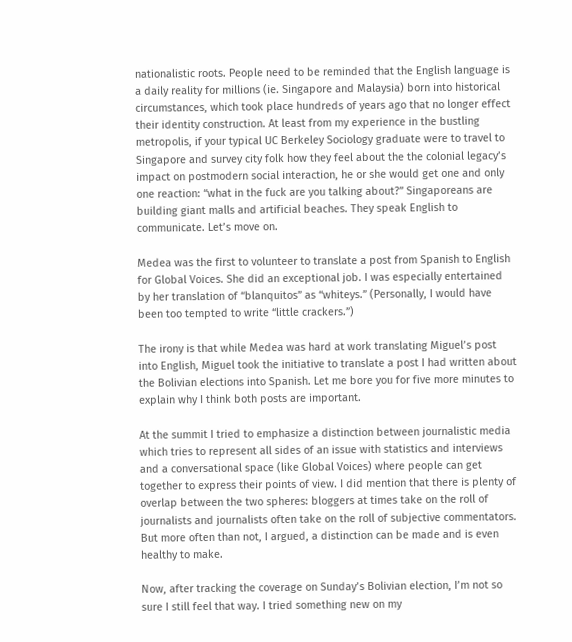nationalistic roots. People need to be reminded that the English language is a daily reality for millions (ie. Singapore and Malaysia) born into historical circumstances, which took place hundreds of years ago that no longer effect their identity construction. At least from my experience in the bustling metropolis, if your typical UC Berkeley Sociology graduate were to travel to Singapore and survey city folk how they feel about the the colonial legacy’s impact on postmodern social interaction, he or she would get one and only one reaction: “what in the fuck are you talking about?” Singaporeans are building giant malls and artificial beaches. They speak English to communicate. Let’s move on.

Medea was the first to volunteer to translate a post from Spanish to English for Global Voices. She did an exceptional job. I was especially entertained by her translation of “blanquitos” as “whiteys.” (Personally, I would have been too tempted to write “little crackers.”)

The irony is that while Medea was hard at work translating Miguel’s post into English, Miguel took the initiative to translate a post I had written about the Bolivian elections into Spanish. Let me bore you for five more minutes to explain why I think both posts are important.

At the summit I tried to emphasize a distinction between journalistic media which tries to represent all sides of an issue with statistics and interviews and a conversational space (like Global Voices) where people can get together to express their points of view. I did mention that there is plenty of overlap between the two spheres: bloggers at times take on the roll of journalists and journalists often take on the roll of subjective commentators. But more often than not, I argued, a distinction can be made and is even healthy to make.

Now, after tracking the coverage on Sunday’s Bolivian election, I’m not so sure I still feel that way. I tried something new on my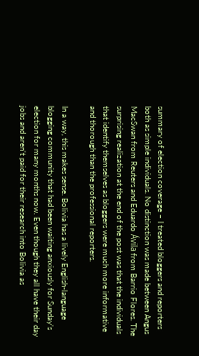summary of election coverage – I treated bloggers and reporters both as simple individuals. No distinction was made between Angus MacSwan from Reuters and Eduardo Ávila from Barrio Flores. The surprising realization at the end of the post was that the individuals that identify themselves as bloggers were much more informative and thorough than the professional reporters.

In a way, this makes sense. Bolivia has a lively English-language blogging community that had been waiting anxiously for Sunday’s election for many months now. Even though they all have their day jobs and aren’t paid for their research into Bolivia as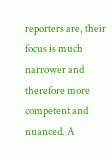reporters are, their focus is much narrower and therefore more competent and nuanced. A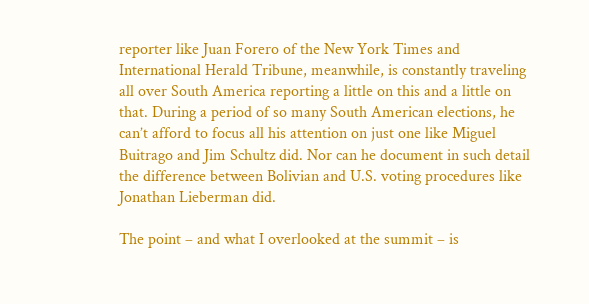reporter like Juan Forero of the New York Times and International Herald Tribune, meanwhile, is constantly traveling all over South America reporting a little on this and a little on that. During a period of so many South American elections, he can’t afford to focus all his attention on just one like Miguel Buitrago and Jim Schultz did. Nor can he document in such detail the difference between Bolivian and U.S. voting procedures like Jonathan Lieberman did.

The point – and what I overlooked at the summit – is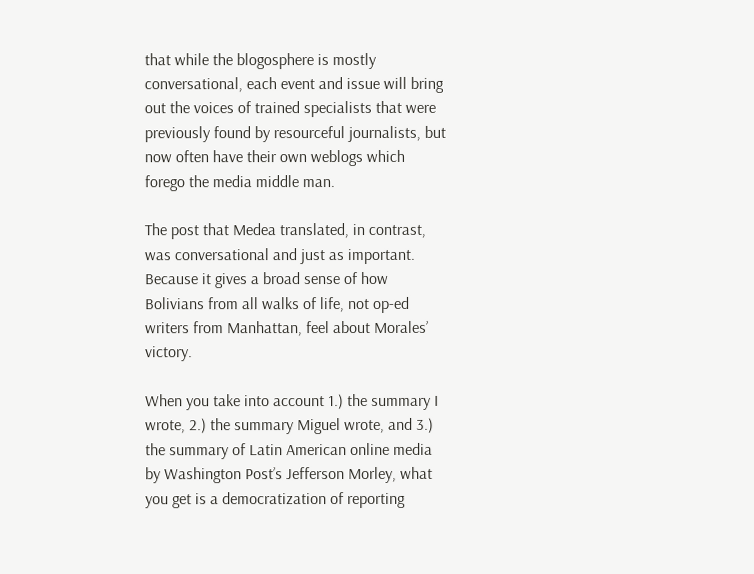that while the blogosphere is mostly conversational, each event and issue will bring out the voices of trained specialists that were previously found by resourceful journalists, but now often have their own weblogs which forego the media middle man.

The post that Medea translated, in contrast, was conversational and just as important. Because it gives a broad sense of how Bolivians from all walks of life, not op-ed writers from Manhattan, feel about Morales’ victory.

When you take into account 1.) the summary I wrote, 2.) the summary Miguel wrote, and 3.) the summary of Latin American online media by Washington Post’s Jefferson Morley, what you get is a democratization of reporting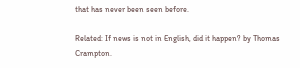that has never been seen before.

Related: If news is not in English, did it happen? by Thomas Crampton.